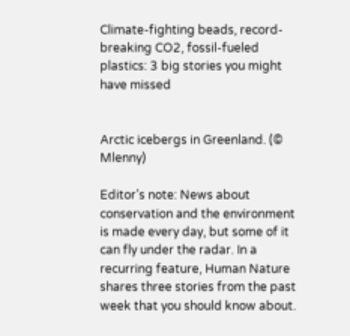Climate-fighting beads, record-breaking CO2, fossil-fueled plastics: 3 big stories you might have missed


Arctic icebergs in Greenland. (© Mlenny)

Editor’s note: News about conservation and the environment is made every day, but some of it can fly under the radar. In a recurring feature, Human Nature shares three stories from the past week that you should know about.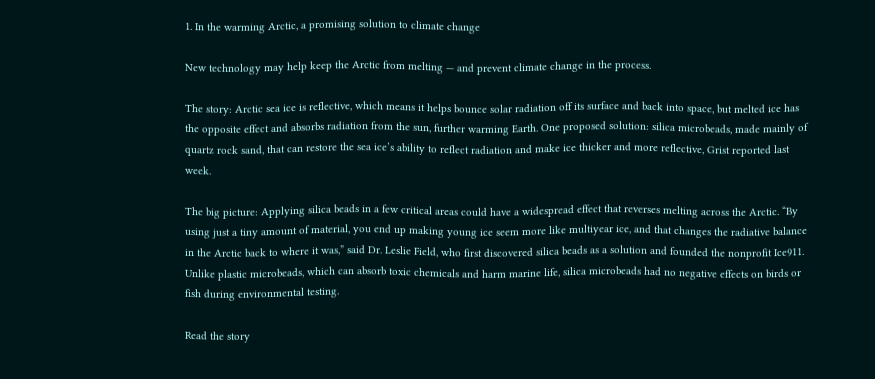1. In the warming Arctic, a promising solution to climate change

New technology may help keep the Arctic from melting — and prevent climate change in the process.

The story: Arctic sea ice is reflective, which means it helps bounce solar radiation off its surface and back into space, but melted ice has the opposite effect and absorbs radiation from the sun, further warming Earth. One proposed solution: silica microbeads, made mainly of quartz rock sand, that can restore the sea ice’s ability to reflect radiation and make ice thicker and more reflective, Grist reported last week.

The big picture: Applying silica beads in a few critical areas could have a widespread effect that reverses melting across the Arctic. “By using just a tiny amount of material, you end up making young ice seem more like multiyear ice, and that changes the radiative balance in the Arctic back to where it was,” said Dr. Leslie Field, who first discovered silica beads as a solution and founded the nonprofit Ice911. Unlike plastic microbeads, which can absorb toxic chemicals and harm marine life, silica microbeads had no negative effects on birds or fish during environmental testing.

Read the story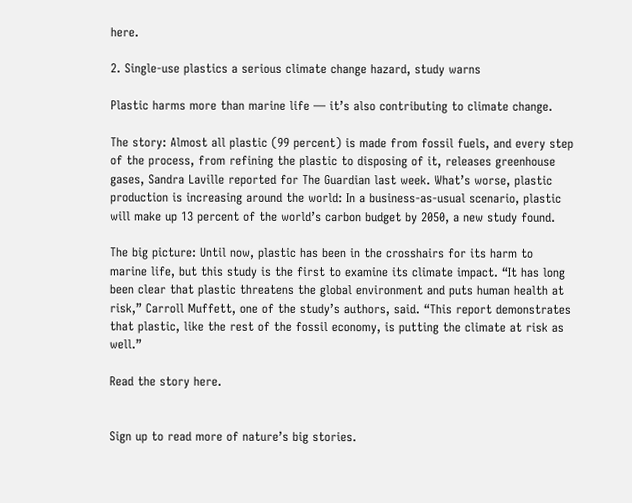here.

2. Single-use plastics a serious climate change hazard, study warns

Plastic harms more than marine life — it’s also contributing to climate change.

The story: Almost all plastic (99 percent) is made from fossil fuels, and every step of the process, from refining the plastic to disposing of it, releases greenhouse gases, Sandra Laville reported for The Guardian last week. What’s worse, plastic production is increasing around the world: In a business-as-usual scenario, plastic will make up 13 percent of the world’s carbon budget by 2050, a new study found.

The big picture: Until now, plastic has been in the crosshairs for its harm to marine life, but this study is the first to examine its climate impact. “It has long been clear that plastic threatens the global environment and puts human health at risk,” Carroll Muffett, one of the study’s authors, said. “This report demonstrates that plastic, like the rest of the fossil economy, is putting the climate at risk as well.”

Read the story here.


Sign up to read more of nature’s big stories.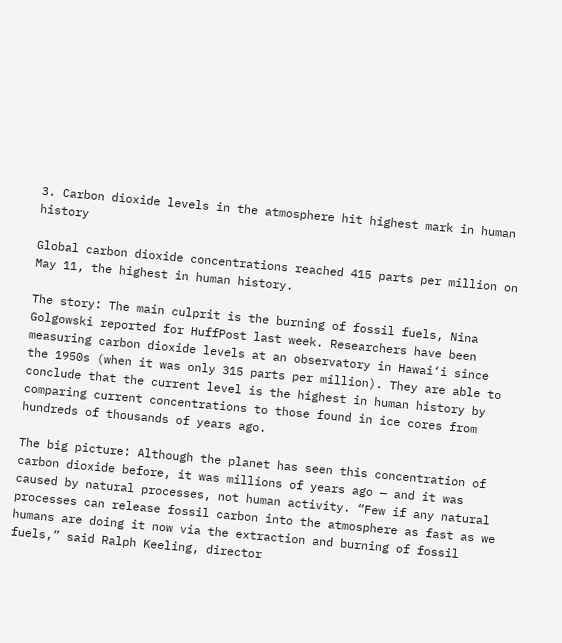3. Carbon dioxide levels in the atmosphere hit highest mark in human history

Global carbon dioxide concentrations reached 415 parts per million on May 11, the highest in human history.

The story: The main culprit is the burning of fossil fuels, Nina Golgowski reported for HuffPost last week. Researchers have been measuring carbon dioxide levels at an observatory in Hawai‘i since the 1950s (when it was only 315 parts per million). They are able to conclude that the current level is the highest in human history by comparing current concentrations to those found in ice cores from hundreds of thousands of years ago.

The big picture: Although the planet has seen this concentration of carbon dioxide before, it was millions of years ago — and it was caused by natural processes, not human activity. “Few if any natural processes can release fossil carbon into the atmosphere as fast as we humans are doing it now via the extraction and burning of fossil fuels,” said Ralph Keeling, director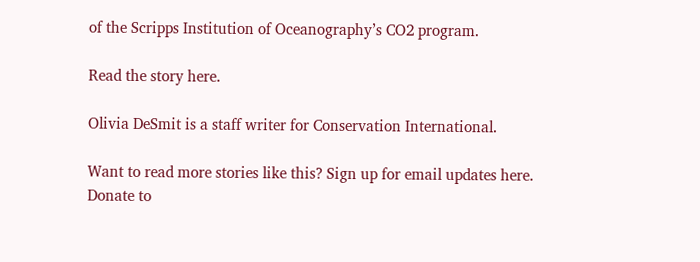of the Scripps Institution of Oceanography’s CO2 program.

Read the story here.

Olivia DeSmit is a staff writer for Conservation International.

Want to read more stories like this? Sign up for email updates here. Donate to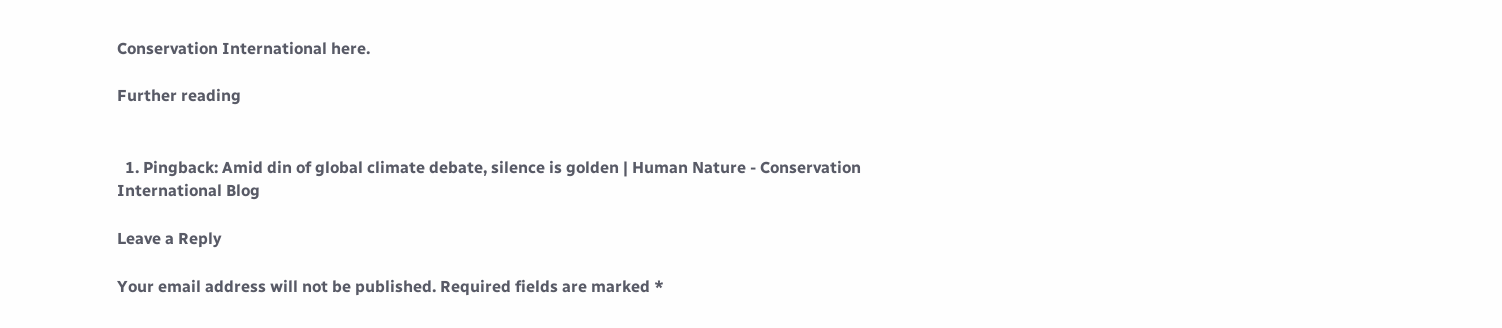Conservation International here.

Further reading


  1. Pingback: Amid din of global climate debate, silence is golden | Human Nature - Conservation International Blog

Leave a Reply

Your email address will not be published. Required fields are marked *